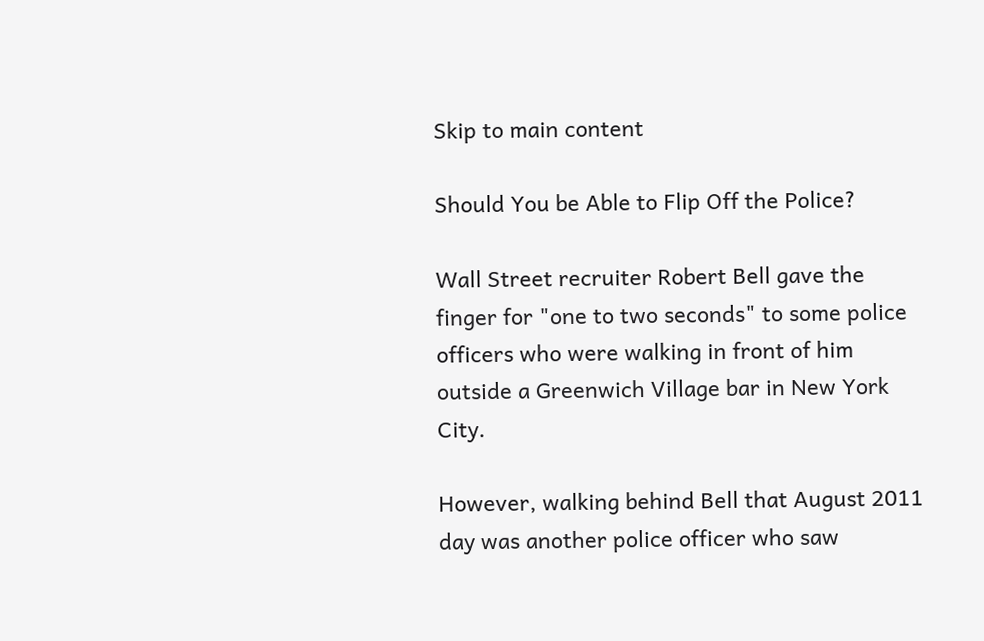Skip to main content

Should You be Able to Flip Off the Police?

Wall Street recruiter Robert Bell gave the finger for "one to two seconds" to some police officers who were walking in front of him outside a Greenwich Village bar in New York City.

However, walking behind Bell that August 2011 day was another police officer who saw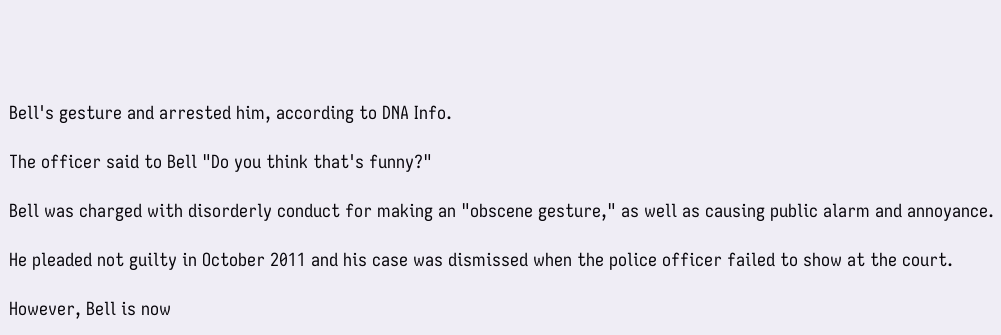Bell's gesture and arrested him, according to DNA Info.

The officer said to Bell "Do you think that's funny?"

Bell was charged with disorderly conduct for making an "obscene gesture," as well as causing public alarm and annoyance.

He pleaded not guilty in October 2011 and his case was dismissed when the police officer failed to show at the court.

However, Bell is now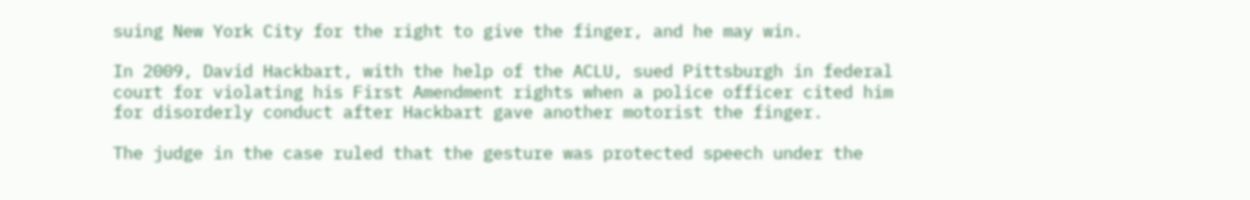suing New York City for the right to give the finger, and he may win.

In 2009, David Hackbart, with the help of the ACLU, sued Pittsburgh in federal court for violating his First Amendment rights when a police officer cited him for disorderly conduct after Hackbart gave another motorist the finger.

The judge in the case ruled that the gesture was protected speech under the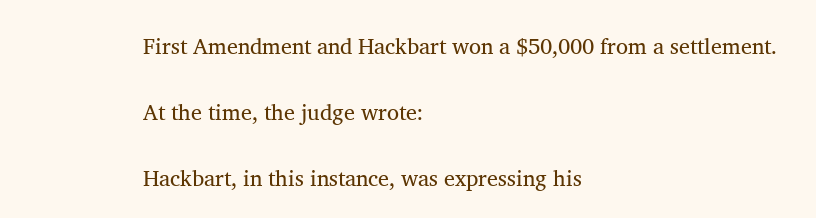First Amendment and Hackbart won a $50,000 from a settlement.

At the time, the judge wrote:

Hackbart, in this instance, was expressing his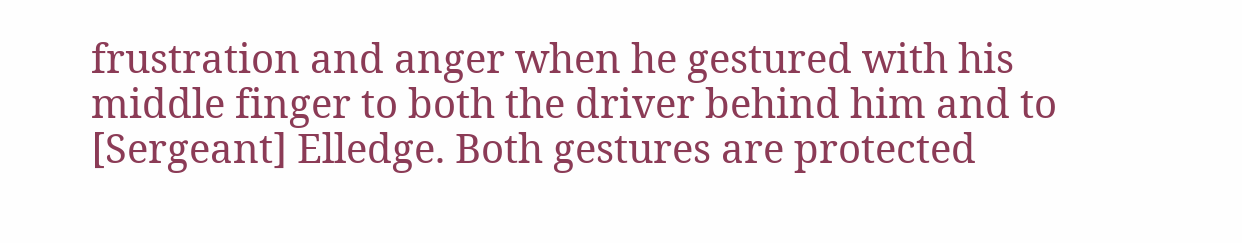frustration and anger when he gestured with his middle finger to both the driver behind him and to [Sergeant] Elledge. Both gestures are protected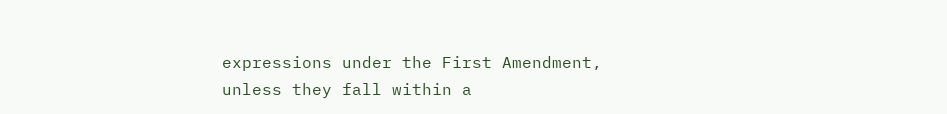expressions under the First Amendment, unless they fall within a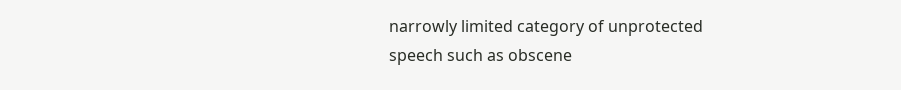narrowly limited category of unprotected speech such as obscene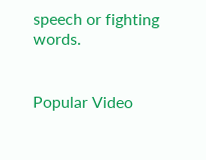speech or fighting words.


Popular Video